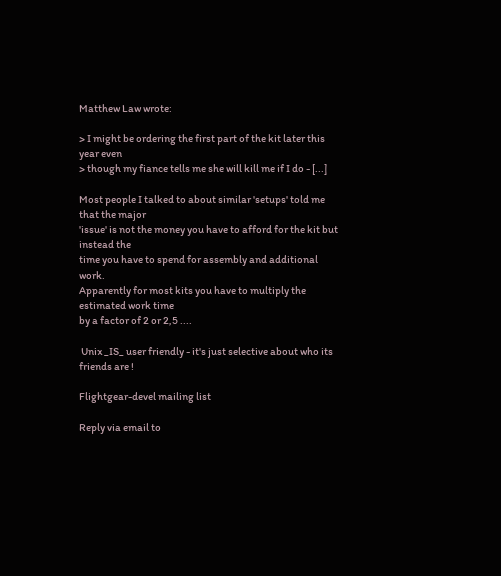Matthew Law wrote:

> I might be ordering the first part of the kit later this year even
> though my fiance tells me she will kill me if I do - [...]

Most people I talked to about similar 'setups' told me that the major
'issue' is not the money you have to afford for the kit but instead the
time you have to spend for assembly and additional work.
Apparently for most kits you have to multiply the estimated work time
by a factor of 2 or 2,5 ....

 Unix _IS_ user friendly - it's just selective about who its friends are !

Flightgear-devel mailing list

Reply via email to